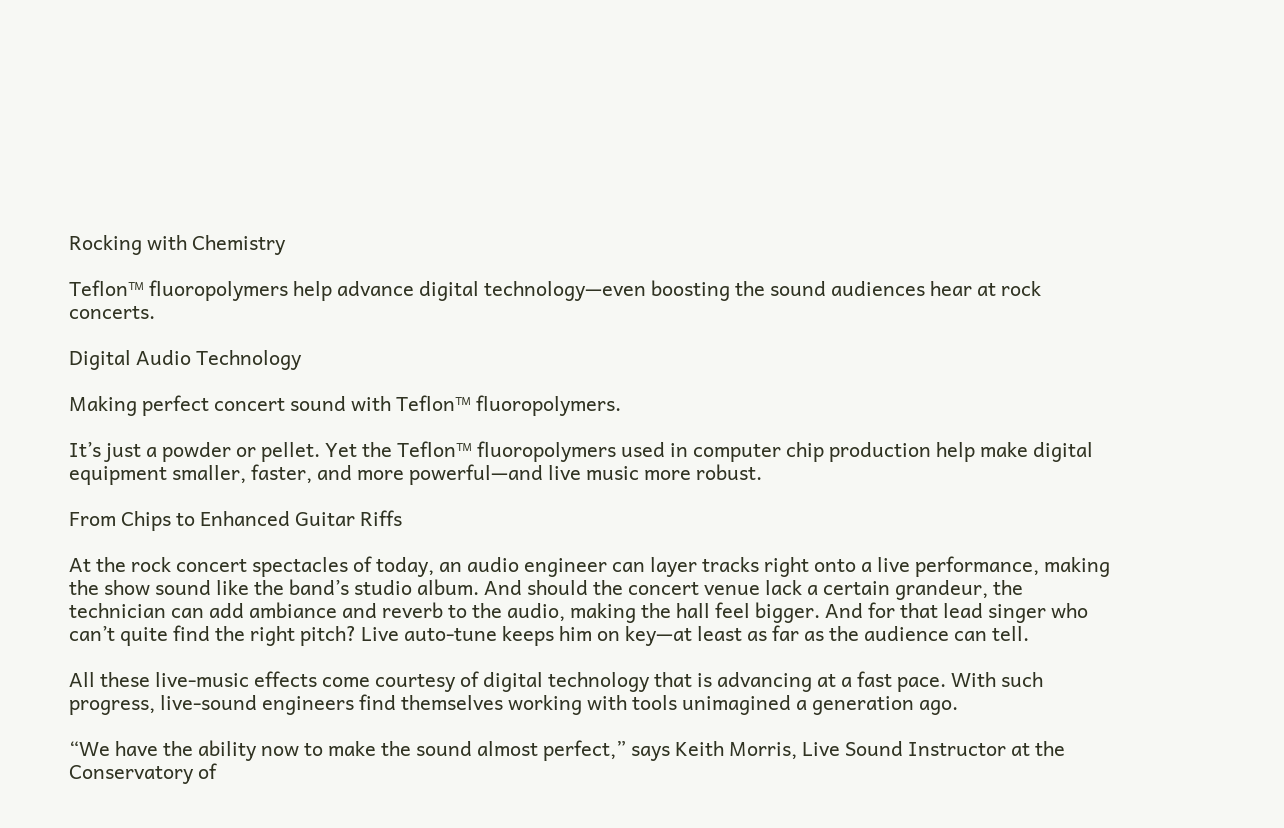Rocking with Chemistry

Teflon™ fluoropolymers help advance digital technology—even boosting the sound audiences hear at rock concerts.

Digital Audio Technology

Making perfect concert sound with Teflon™ fluoropolymers.

It’s just a powder or pellet. Yet the Teflon™ fluoropolymers used in computer chip production help make digital equipment smaller, faster, and more powerful—and live music more robust.

From Chips to Enhanced Guitar Riffs

At the rock concert spectacles of today, an audio engineer can layer tracks right onto a live performance, making the show sound like the band’s studio album. And should the concert venue lack a certain grandeur, the technician can add ambiance and reverb to the audio, making the hall feel bigger. And for that lead singer who can’t quite find the right pitch? Live auto-tune keeps him on key—at least as far as the audience can tell.

All these live-music effects come courtesy of digital technology that is advancing at a fast pace. With such progress, live-sound engineers find themselves working with tools unimagined a generation ago.

“We have the ability now to make the sound almost perfect,” says Keith Morris, Live Sound Instructor at the Conservatory of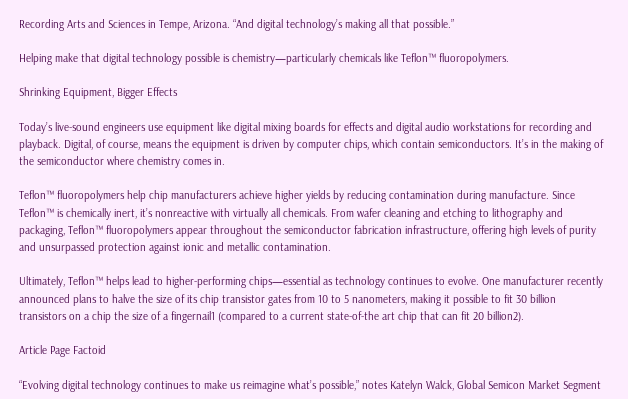Recording Arts and Sciences in Tempe, Arizona. “And digital technology’s making all that possible.”

Helping make that digital technology possible is chemistry—particularly chemicals like Teflon™ fluoropolymers.

Shrinking Equipment, Bigger Effects

Today’s live-sound engineers use equipment like digital mixing boards for effects and digital audio workstations for recording and playback. Digital, of course, means the equipment is driven by computer chips, which contain semiconductors. It’s in the making of the semiconductor where chemistry comes in.

Teflon™ fluoropolymers help chip manufacturers achieve higher yields by reducing contamination during manufacture. Since Teflon™ is chemically inert, it’s nonreactive with virtually all chemicals. From wafer cleaning and etching to lithography and packaging, Teflon™ fluoropolymers appear throughout the semiconductor fabrication infrastructure, offering high levels of purity and unsurpassed protection against ionic and metallic contamination.

Ultimately, Teflon™ helps lead to higher-performing chips—essential as technology continues to evolve. One manufacturer recently announced plans to halve the size of its chip transistor gates from 10 to 5 nanometers, making it possible to fit 30 billion transistors on a chip the size of a fingernail1 (compared to a current state-of-the art chip that can fit 20 billion2).

Article Page Factoid

“Evolving digital technology continues to make us reimagine what’s possible,” notes Katelyn Walck, Global Semicon Market Segment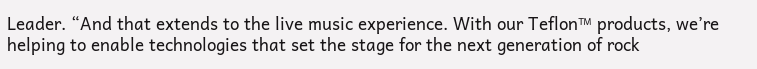Leader. “And that extends to the live music experience. With our Teflon™ products, we’re helping to enable technologies that set the stage for the next generation of rock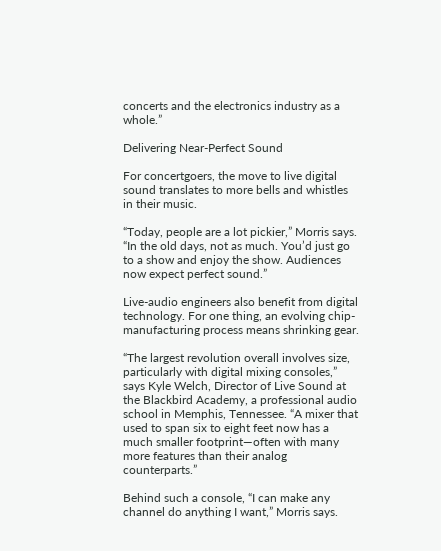concerts and the electronics industry as a whole.”

Delivering Near-Perfect Sound

For concertgoers, the move to live digital sound translates to more bells and whistles in their music.

“Today, people are a lot pickier,” Morris says. “In the old days, not as much. You’d just go to a show and enjoy the show. Audiences now expect perfect sound.”

Live-audio engineers also benefit from digital technology. For one thing, an evolving chip-manufacturing process means shrinking gear.

“The largest revolution overall involves size, particularly with digital mixing consoles,” says Kyle Welch, Director of Live Sound at the Blackbird Academy, a professional audio school in Memphis, Tennessee. “A mixer that used to span six to eight feet now has a much smaller footprint—often with many more features than their analog counterparts.”

Behind such a console, “I can make any channel do anything I want,” Morris says.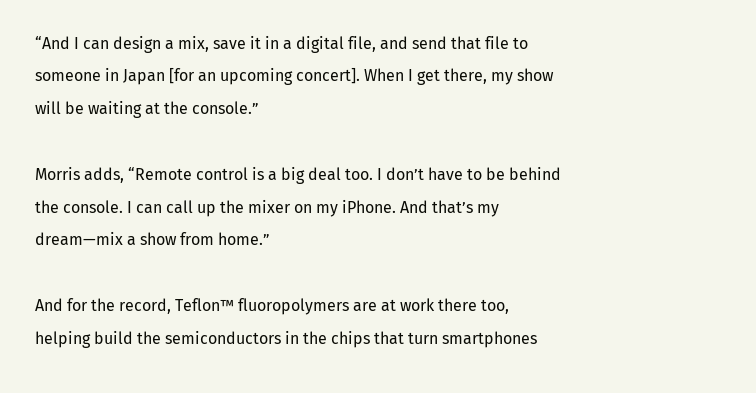“And I can design a mix, save it in a digital file, and send that file to someone in Japan [for an upcoming concert]. When I get there, my show will be waiting at the console.”

Morris adds, “Remote control is a big deal too. I don’t have to be behind the console. I can call up the mixer on my iPhone. And that’s my dream—mix a show from home.”

And for the record, Teflon™ fluoropolymers are at work there too, helping build the semiconductors in the chips that turn smartphones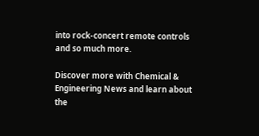into rock-concert remote controls and so much more.

Discover more with Chemical & Engineering News and learn about the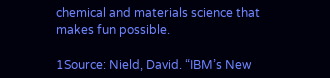chemical and materials science that makes fun possible.

1Source: Nield, David. “IBM’s New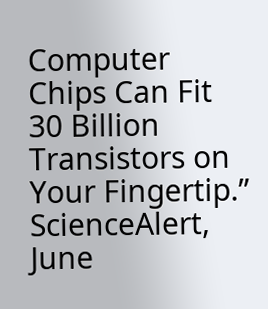Computer Chips Can Fit 30 Billion Transistors on Your Fingertip.” ScienceAlert, June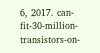6, 2017. can-fit-30-million-transistors-on-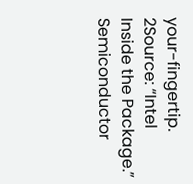your-fingertip.
2Source: “Intel Inside the Package.” Semiconductor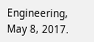Engineering, May 8, 2017.